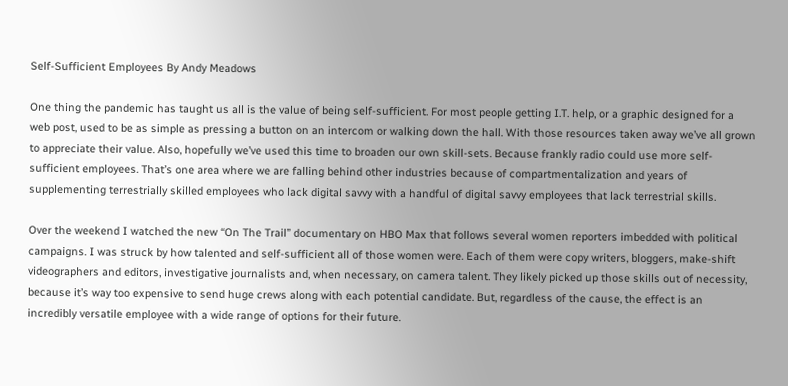Self-Sufficient Employees By Andy Meadows

One thing the pandemic has taught us all is the value of being self-sufficient. For most people getting I.T. help, or a graphic designed for a web post, used to be as simple as pressing a button on an intercom or walking down the hall. With those resources taken away we’ve all grown to appreciate their value. Also, hopefully we’ve used this time to broaden our own skill-sets. Because frankly radio could use more self-sufficient employees. That’s one area where we are falling behind other industries because of compartmentalization and years of supplementing terrestrially skilled employees who lack digital savvy with a handful of digital savvy employees that lack terrestrial skills.

Over the weekend I watched the new “On The Trail” documentary on HBO Max that follows several women reporters imbedded with political campaigns. I was struck by how talented and self-sufficient all of those women were. Each of them were copy writers, bloggers, make-shift videographers and editors, investigative journalists and, when necessary, on camera talent. They likely picked up those skills out of necessity, because it’s way too expensive to send huge crews along with each potential candidate. But, regardless of the cause, the effect is an incredibly versatile employee with a wide range of options for their future.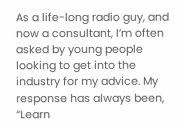As a life-long radio guy, and now a consultant, I’m often asked by young people looking to get into the industry for my advice. My response has always been, “Learn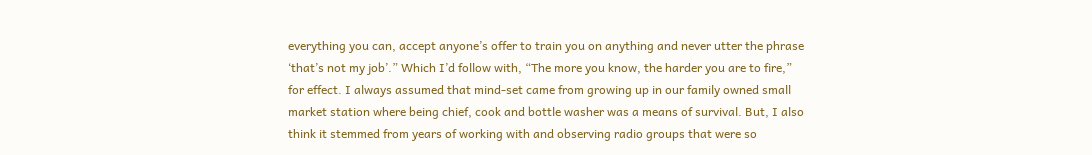everything you can, accept anyone’s offer to train you on anything and never utter the phrase ‘that’s not my job’.” Which I’d follow with, “The more you know, the harder you are to fire,” for effect. I always assumed that mind-set came from growing up in our family owned small market station where being chief, cook and bottle washer was a means of survival. But, I also think it stemmed from years of working with and observing radio groups that were so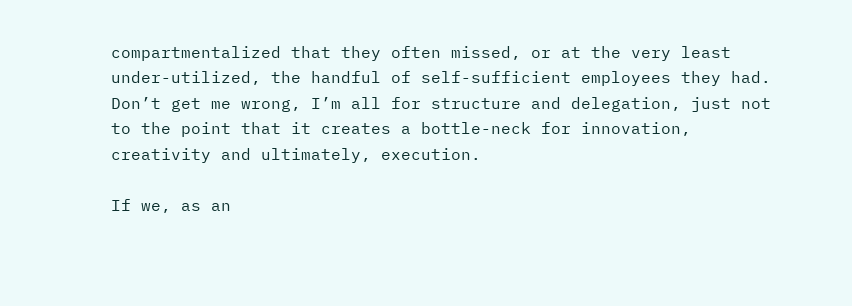compartmentalized that they often missed, or at the very least under-utilized, the handful of self-sufficient employees they had. Don’t get me wrong, I’m all for structure and delegation, just not to the point that it creates a bottle-neck for innovation, creativity and ultimately, execution.

If we, as an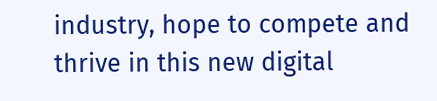industry, hope to compete and thrive in this new digital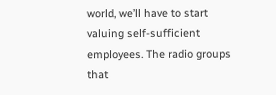world, we’ll have to start valuing self-sufficient employees. The radio groups that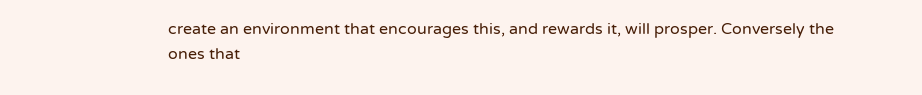create an environment that encourages this, and rewards it, will prosper. Conversely the ones that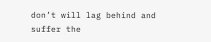don’t will lag behind and suffer the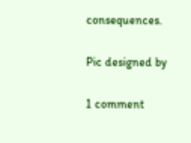consequences.

Pic designed by

1 comment